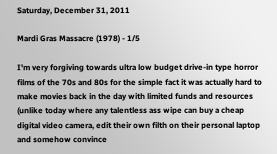Saturday, December 31, 2011

Mardi Gras Massacre (1978) - 1/5

I'm very forgiving towards ultra low budget drive-in type horror films of the 70s and 80s for the simple fact it was actually hard to make movies back in the day with limited funds and resources (unlike today where any talentless ass wipe can buy a cheap digital video camera, edit their own filth on their personal laptop and somehow convince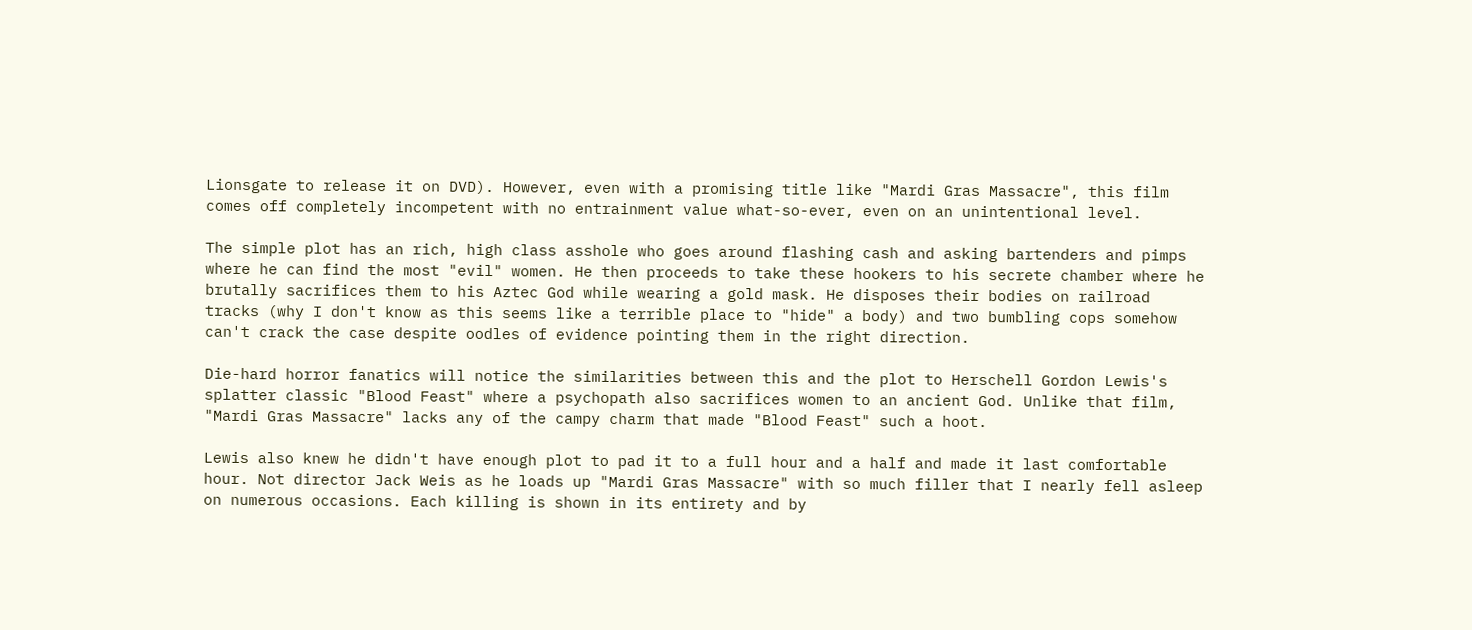Lionsgate to release it on DVD). However, even with a promising title like "Mardi Gras Massacre", this film comes off completely incompetent with no entrainment value what-so-ever, even on an unintentional level.

The simple plot has an rich, high class asshole who goes around flashing cash and asking bartenders and pimps where he can find the most "evil" women. He then proceeds to take these hookers to his secrete chamber where he brutally sacrifices them to his Aztec God while wearing a gold mask. He disposes their bodies on railroad tracks (why I don't know as this seems like a terrible place to "hide" a body) and two bumbling cops somehow can't crack the case despite oodles of evidence pointing them in the right direction.

Die-hard horror fanatics will notice the similarities between this and the plot to Herschell Gordon Lewis's splatter classic "Blood Feast" where a psychopath also sacrifices women to an ancient God. Unlike that film, "Mardi Gras Massacre" lacks any of the campy charm that made "Blood Feast" such a hoot.

Lewis also knew he didn't have enough plot to pad it to a full hour and a half and made it last comfortable hour. Not director Jack Weis as he loads up "Mardi Gras Massacre" with so much filler that I nearly fell asleep on numerous occasions. Each killing is shown in its entirety and by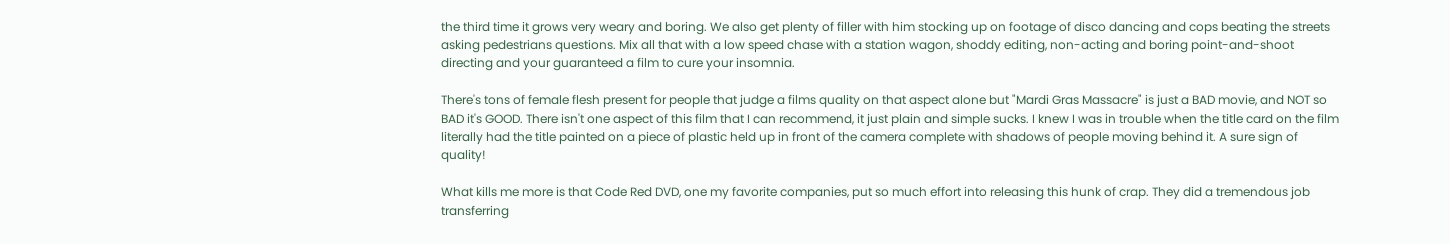the third time it grows very weary and boring. We also get plenty of filler with him stocking up on footage of disco dancing and cops beating the streets asking pedestrians questions. Mix all that with a low speed chase with a station wagon, shoddy editing, non-acting and boring point-and-shoot directing and your guaranteed a film to cure your insomnia.

There's tons of female flesh present for people that judge a films quality on that aspect alone but "Mardi Gras Massacre" is just a BAD movie, and NOT so BAD it's GOOD. There isn't one aspect of this film that I can recommend, it just plain and simple sucks. I knew I was in trouble when the title card on the film literally had the title painted on a piece of plastic held up in front of the camera complete with shadows of people moving behind it. A sure sign of quality!

What kills me more is that Code Red DVD, one my favorite companies, put so much effort into releasing this hunk of crap. They did a tremendous job transferring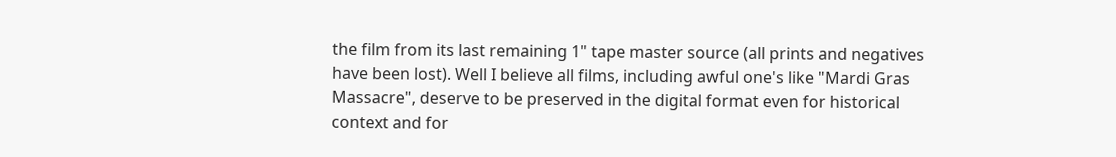the film from its last remaining 1" tape master source (all prints and negatives have been lost). Well I believe all films, including awful one's like "Mardi Gras Massacre", deserve to be preserved in the digital format even for historical context and for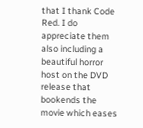that I thank Code Red. I do appreciate them also including a beautiful horror host on the DVD release that bookends the movie which eases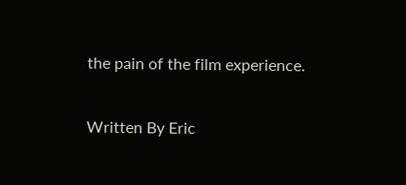the pain of the film experience.

Written By Eric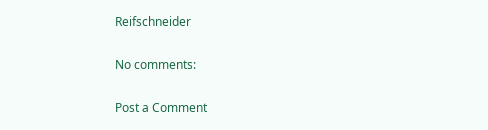Reifschneider

No comments:

Post a Comment